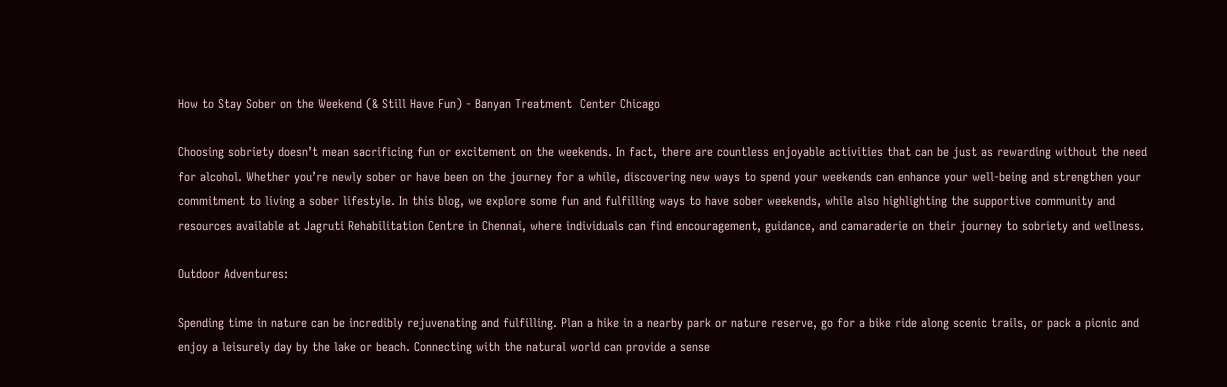How to Stay Sober on the Weekend (& Still Have Fun) - Banyan Treatment  Center Chicago

Choosing sobriety doesn’t mean sacrificing fun or excitement on the weekends. In fact, there are countless enjoyable activities that can be just as rewarding without the need for alcohol. Whether you’re newly sober or have been on the journey for a while, discovering new ways to spend your weekends can enhance your well-being and strengthen your commitment to living a sober lifestyle. In this blog, we explore some fun and fulfilling ways to have sober weekends, while also highlighting the supportive community and resources available at Jagruti Rehabilitation Centre in Chennai, where individuals can find encouragement, guidance, and camaraderie on their journey to sobriety and wellness.

Outdoor Adventures:

Spending time in nature can be incredibly rejuvenating and fulfilling. Plan a hike in a nearby park or nature reserve, go for a bike ride along scenic trails, or pack a picnic and enjoy a leisurely day by the lake or beach. Connecting with the natural world can provide a sense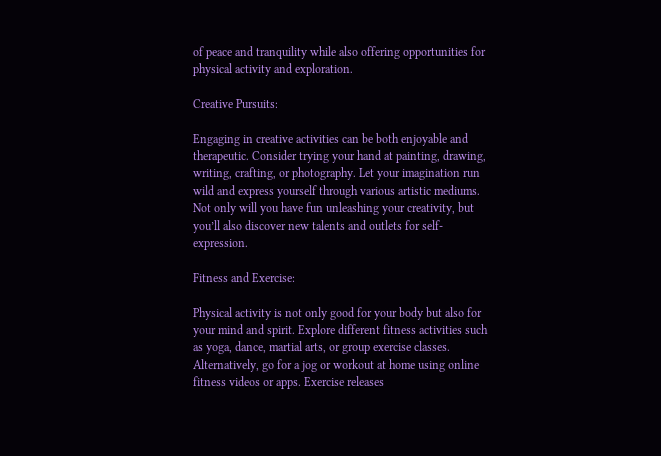of peace and tranquility while also offering opportunities for physical activity and exploration.

Creative Pursuits:

Engaging in creative activities can be both enjoyable and therapeutic. Consider trying your hand at painting, drawing, writing, crafting, or photography. Let your imagination run wild and express yourself through various artistic mediums. Not only will you have fun unleashing your creativity, but you’ll also discover new talents and outlets for self-expression.

Fitness and Exercise:

Physical activity is not only good for your body but also for your mind and spirit. Explore different fitness activities such as yoga, dance, martial arts, or group exercise classes. Alternatively, go for a jog or workout at home using online fitness videos or apps. Exercise releases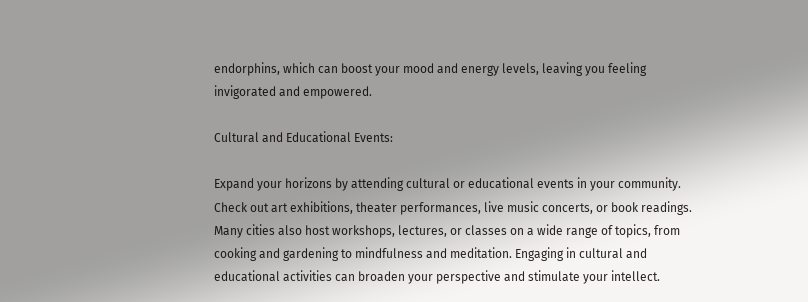endorphins, which can boost your mood and energy levels, leaving you feeling invigorated and empowered.

Cultural and Educational Events:

Expand your horizons by attending cultural or educational events in your community. Check out art exhibitions, theater performances, live music concerts, or book readings. Many cities also host workshops, lectures, or classes on a wide range of topics, from cooking and gardening to mindfulness and meditation. Engaging in cultural and educational activities can broaden your perspective and stimulate your intellect.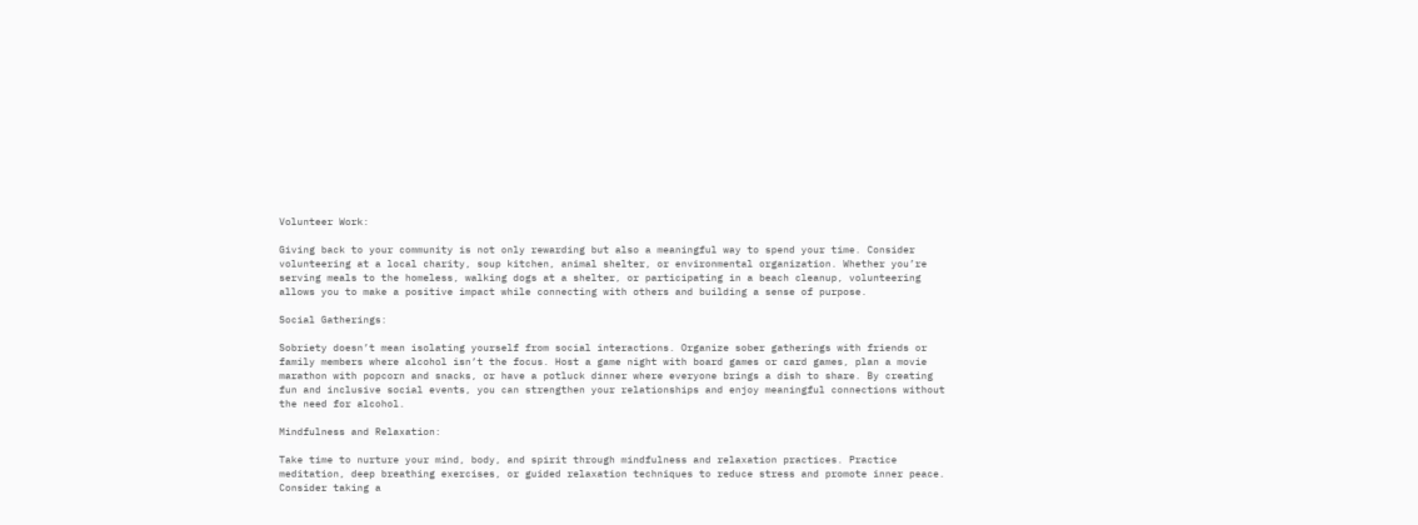Volunteer Work:

Giving back to your community is not only rewarding but also a meaningful way to spend your time. Consider volunteering at a local charity, soup kitchen, animal shelter, or environmental organization. Whether you’re serving meals to the homeless, walking dogs at a shelter, or participating in a beach cleanup, volunteering allows you to make a positive impact while connecting with others and building a sense of purpose.

Social Gatherings:

Sobriety doesn’t mean isolating yourself from social interactions. Organize sober gatherings with friends or family members where alcohol isn’t the focus. Host a game night with board games or card games, plan a movie marathon with popcorn and snacks, or have a potluck dinner where everyone brings a dish to share. By creating fun and inclusive social events, you can strengthen your relationships and enjoy meaningful connections without the need for alcohol.

Mindfulness and Relaxation:

Take time to nurture your mind, body, and spirit through mindfulness and relaxation practices. Practice meditation, deep breathing exercises, or guided relaxation techniques to reduce stress and promote inner peace. Consider taking a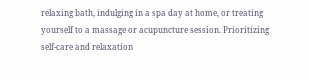relaxing bath, indulging in a spa day at home, or treating yourself to a massage or acupuncture session. Prioritizing self-care and relaxation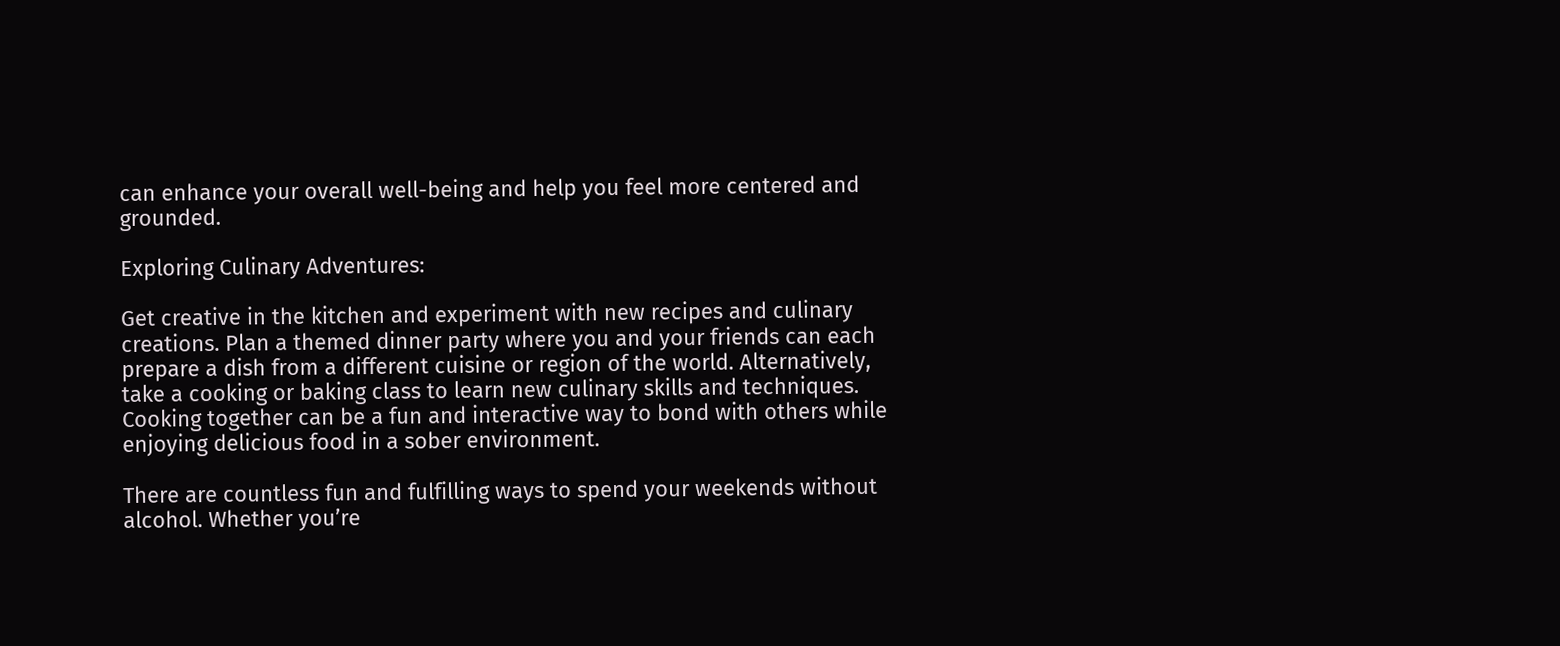can enhance your overall well-being and help you feel more centered and grounded.

Exploring Culinary Adventures:

Get creative in the kitchen and experiment with new recipes and culinary creations. Plan a themed dinner party where you and your friends can each prepare a dish from a different cuisine or region of the world. Alternatively, take a cooking or baking class to learn new culinary skills and techniques. Cooking together can be a fun and interactive way to bond with others while enjoying delicious food in a sober environment.

There are countless fun and fulfilling ways to spend your weekends without alcohol. Whether you’re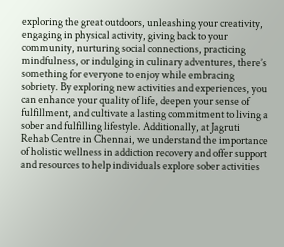exploring the great outdoors, unleashing your creativity, engaging in physical activity, giving back to your community, nurturing social connections, practicing mindfulness, or indulging in culinary adventures, there’s something for everyone to enjoy while embracing sobriety. By exploring new activities and experiences, you can enhance your quality of life, deepen your sense of fulfillment, and cultivate a lasting commitment to living a sober and fulfilling lifestyle. Additionally, at Jagruti Rehab Centre in Chennai, we understand the importance of holistic wellness in addiction recovery and offer support and resources to help individuals explore sober activities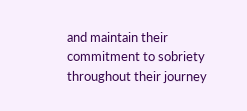and maintain their commitment to sobriety throughout their journey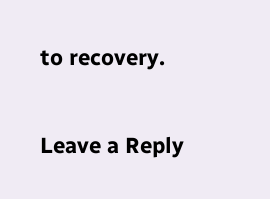to recovery.

Leave a Reply